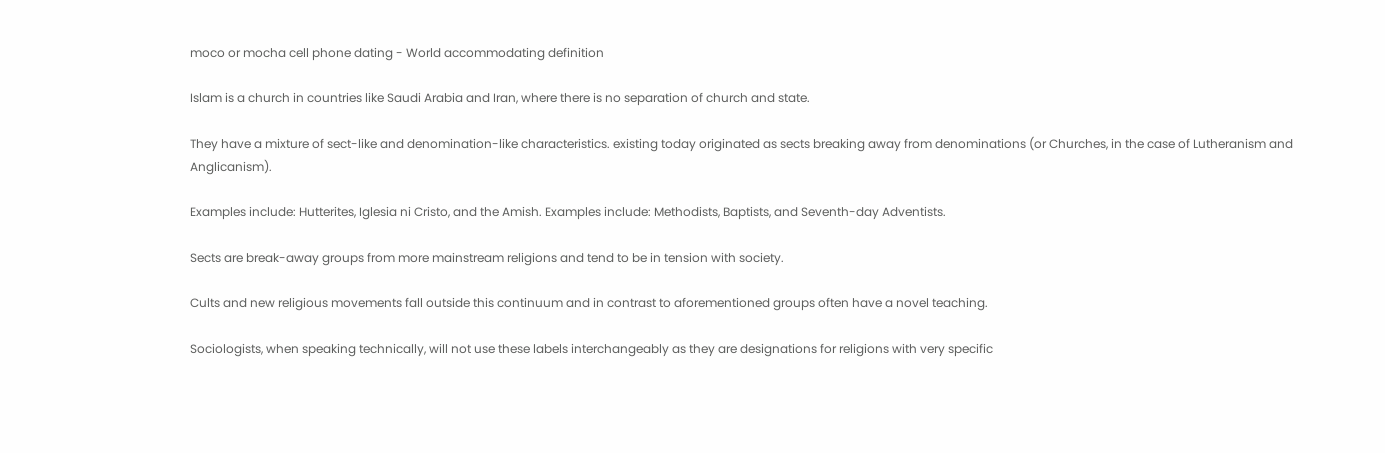moco or mocha cell phone dating - World accommodating definition

Islam is a church in countries like Saudi Arabia and Iran, where there is no separation of church and state.

They have a mixture of sect-like and denomination-like characteristics. existing today originated as sects breaking away from denominations (or Churches, in the case of Lutheranism and Anglicanism).

Examples include: Hutterites, Iglesia ni Cristo, and the Amish. Examples include: Methodists, Baptists, and Seventh-day Adventists.

Sects are break-away groups from more mainstream religions and tend to be in tension with society.

Cults and new religious movements fall outside this continuum and in contrast to aforementioned groups often have a novel teaching.

Sociologists, when speaking technically, will not use these labels interchangeably as they are designations for religions with very specific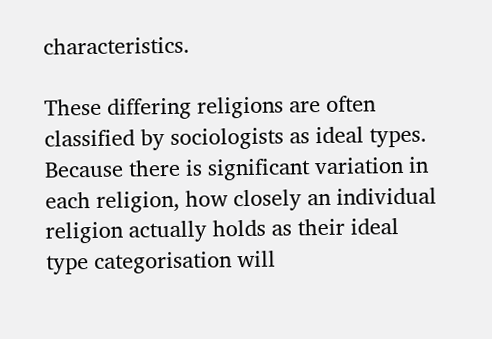characteristics.

These differing religions are often classified by sociologists as ideal types. Because there is significant variation in each religion, how closely an individual religion actually holds as their ideal type categorisation will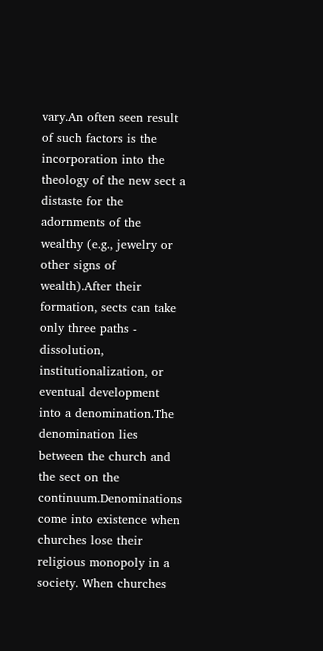vary.An often seen result of such factors is the incorporation into the theology of the new sect a distaste for the adornments of the wealthy (e.g., jewelry or other signs of wealth).After their formation, sects can take only three paths - dissolution, institutionalization, or eventual development into a denomination.The denomination lies between the church and the sect on the continuum.Denominations come into existence when churches lose their religious monopoly in a society. When churches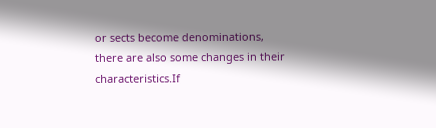or sects become denominations, there are also some changes in their characteristics.If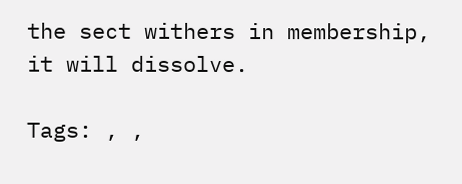the sect withers in membership, it will dissolve.

Tags: , ,